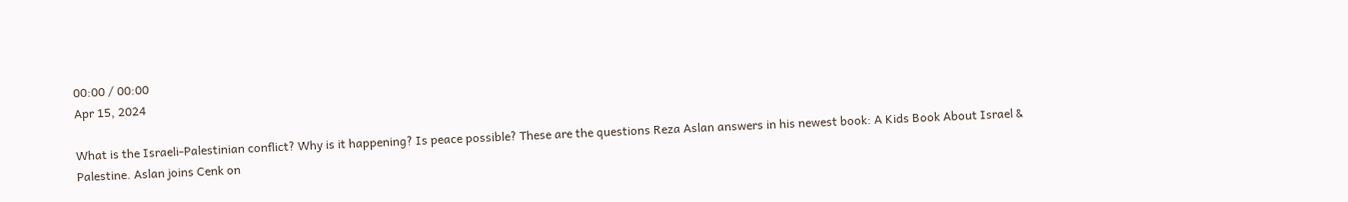00:00 / 00:00
Apr 15, 2024

What is the Israeli-Palestinian conflict? Why is it happening? Is peace possible? These are the questions Reza Aslan answers in his newest book: A Kids Book About Israel & Palestine. Aslan joins Cenk on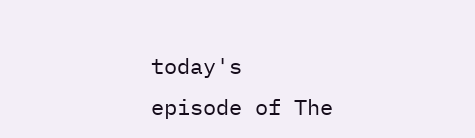today's episode of The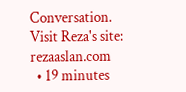Conversation.
Visit Reza's site: rezaaslan.com
  • 19 minutes